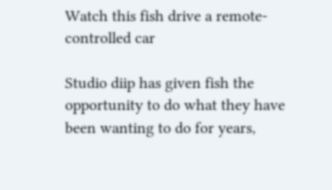Watch this fish drive a remote-controlled car

Studio diip has given fish the opportunity to do what they have been wanting to do for years,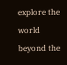explore the world beyond the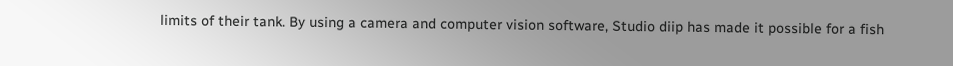limits of their tank. By using a camera and computer vision software, Studio diip has made it possible for a fish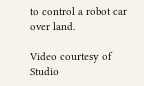to control a robot car over land.

Video courtesy of Studio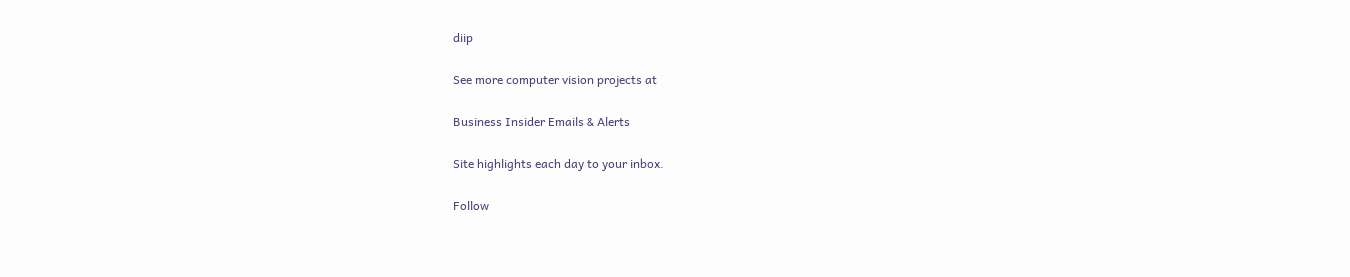diip

See more computer vision projects at

Business Insider Emails & Alerts

Site highlights each day to your inbox.

Follow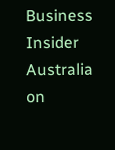Business Insider Australia on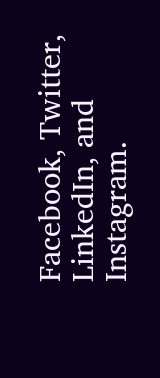Facebook, Twitter, LinkedIn, and Instagram.